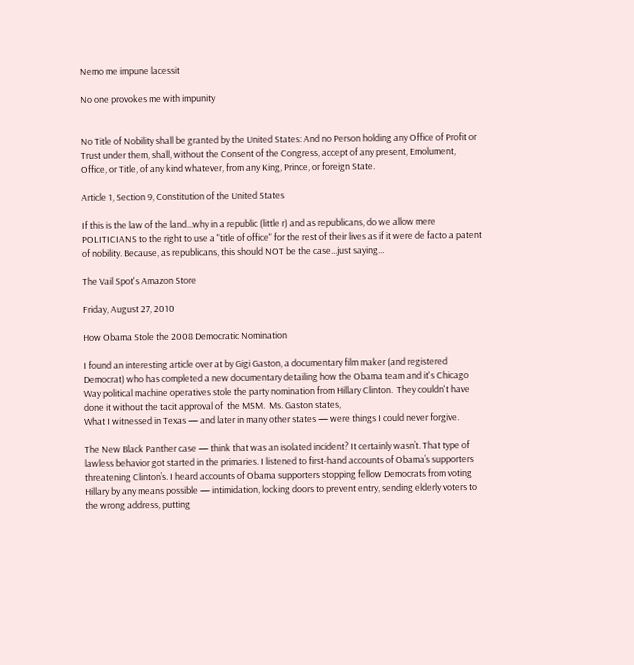Nemo me impune lacessit

No one provokes me with impunity


No Title of Nobility shall be granted by the United States: And no Person holding any Office of Profit or Trust under them, shall, without the Consent of the Congress, accept of any present, Emolument, Office, or Title, of any kind whatever, from any King, Prince, or foreign State.

Article 1, Section 9, Constitution of the United States

If this is the law of the land...why in a republic (little r) and as republicans, do we allow mere POLITICIANS to the right to use a "title of office" for the rest of their lives as if it were de facto a patent of nobility. Because, as republicans, this should NOT be the case...just saying...

The Vail Spot's Amazon Store

Friday, August 27, 2010

How Obama Stole the 2008 Democratic Nomination

I found an interesting article over at by Gigi Gaston, a documentary film maker (and registered Democrat) who has completed a new documentary detailing how the Obama team and it's Chicago Way political machine operatives stole the party nomination from Hillary Clinton.  They couldn't have done it without the tacit approval of  the MSM.  Ms. Gaston states,
What I witnessed in Texas — and later in many other states — were things I could never forgive.

The New Black Panther case — think that was an isolated incident? It certainly wasn’t. That type of lawless behavior got started in the primaries. I listened to first-hand accounts of Obama’s supporters threatening Clinton’s. I heard accounts of Obama supporters stopping fellow Democrats from voting Hillary by any means possible — intimidation, locking doors to prevent entry, sending elderly voters to the wrong address, putting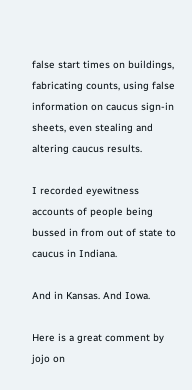false start times on buildings, fabricating counts, using false information on caucus sign-in sheets, even stealing and altering caucus results.

I recorded eyewitness accounts of people being bussed in from out of state to caucus in Indiana.

And in Kansas. And Iowa.

Here is a great comment by jojo on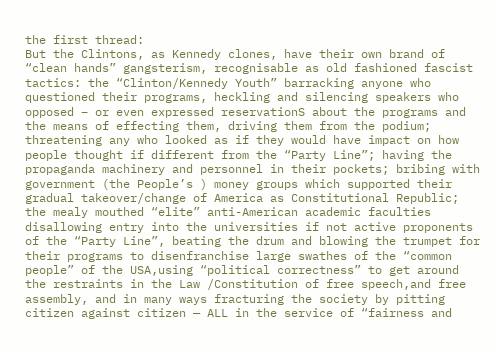the first thread:
But the Clintons, as Kennedy clones, have their own brand of “clean hands” gangsterism, recognisable as old fashioned fascist tactics: the “Clinton/Kennedy Youth” barracking anyone who questioned their programs, heckling and silencing speakers who opposed – or even expressed reservationS about the programs and the means of effecting them, driving them from the podium; threatening any who looked as if they would have impact on how people thought if different from the “Party Line”; having the propaganda machinery and personnel in their pockets; bribing with government (the People’s ) money groups which supported their gradual takeover/change of America as Constitutional Republic; the mealy mouthed “elite” anti-American academic faculties disallowing entry into the universities if not active proponents of the “Party Line”, beating the drum and blowing the trumpet for their programs to disenfranchise large swathes of the “common people” of the USA,using “political correctness” to get around the restraints in the Law /Constitution of free speech,and free assembly, and in many ways fracturing the society by pitting citizen against citizen — ALL in the service of “fairness and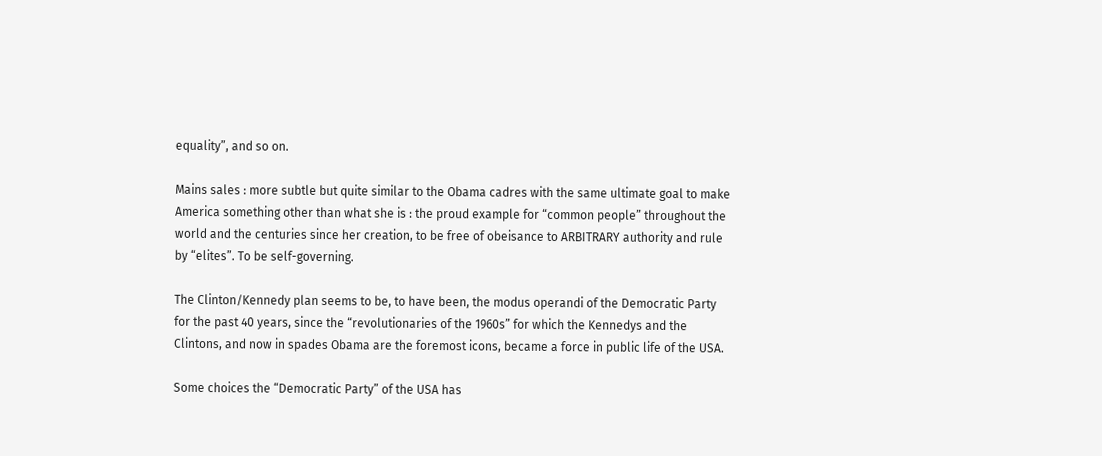equality”, and so on.

Mains sales : more subtle but quite similar to the Obama cadres with the same ultimate goal to make America something other than what she is : the proud example for “common people” throughout the world and the centuries since her creation, to be free of obeisance to ARBITRARY authority and rule by “elites”. To be self-governing.

The Clinton/Kennedy plan seems to be, to have been, the modus operandi of the Democratic Party for the past 40 years, since the “revolutionaries of the 1960s” for which the Kennedys and the Clintons, and now in spades Obama are the foremost icons, became a force in public life of the USA.

Some choices the “Democratic Party” of the USA has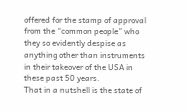offered for the stamp of approval from the “common people” who they so evidently despise as anything other than instruments in their takeover of the USA in these past 50 years.
That in a nutshell is the state of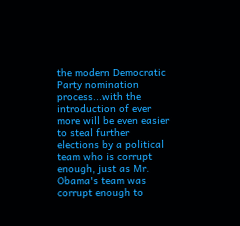the modern Democratic Party nomination process...with the introduction of ever more will be even easier to steal further elections by a political team who is corrupt enough, just as Mr. Obama's team was corrupt enough to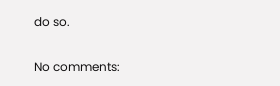do so.

No comments: